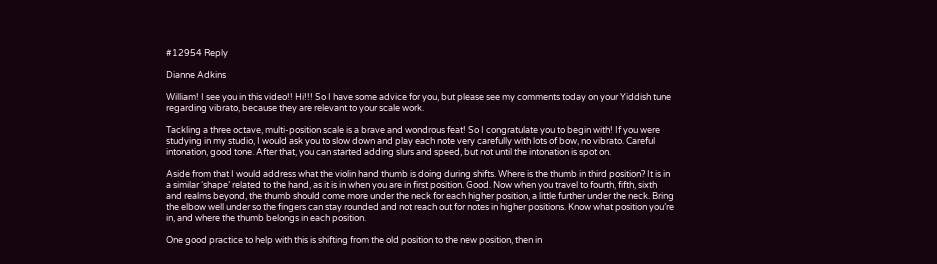#12954 Reply

Dianne Adkins

William! I see you in this video!! Hi!!! So I have some advice for you, but please see my comments today on your Yiddish tune regarding vibrato, because they are relevant to your scale work.

Tackling a three octave, multi-position scale is a brave and wondrous feat! So I congratulate you to begin with! If you were studying in my studio, I would ask you to slow down and play each note very carefully with lots of bow, no vibrato. Careful intonation, good tone. After that, you can started adding slurs and speed, but not until the intonation is spot on.

Aside from that I would address what the violin hand thumb is doing during shifts. Where is the thumb in third position? It is in a similar ‘shape’ related to the hand, as it is in when you are in first position. Good. Now when you travel to fourth, fifth, sixth and realms beyond, the thumb should come more under the neck for each higher position, a little further under the neck. Bring the elbow well under so the fingers can stay rounded and not reach out for notes in higher positions. Know what position you’re in, and where the thumb belongs in each position.

One good practice to help with this is shifting from the old position to the new position, then in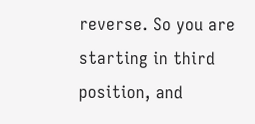reverse. So you are starting in third position, and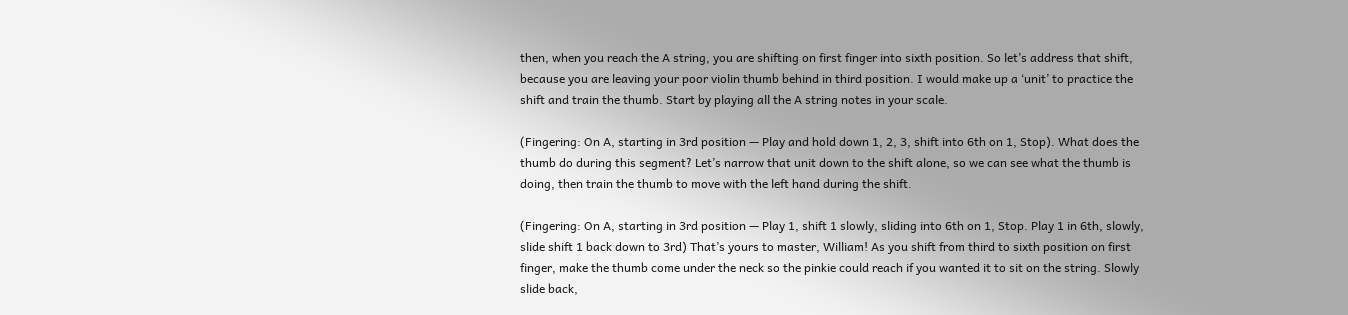then, when you reach the A string, you are shifting on first finger into sixth position. So let’s address that shift, because you are leaving your poor violin thumb behind in third position. I would make up a ‘unit’ to practice the shift and train the thumb. Start by playing all the A string notes in your scale.

(Fingering: On A, starting in 3rd position — Play and hold down 1, 2, 3, shift into 6th on 1, Stop). What does the thumb do during this segment? Let’s narrow that unit down to the shift alone, so we can see what the thumb is doing, then train the thumb to move with the left hand during the shift.

(Fingering: On A, starting in 3rd position — Play 1, shift 1 slowly, sliding into 6th on 1, Stop. Play 1 in 6th, slowly, slide shift 1 back down to 3rd) That’s yours to master, William! As you shift from third to sixth position on first finger, make the thumb come under the neck so the pinkie could reach if you wanted it to sit on the string. Slowly slide back,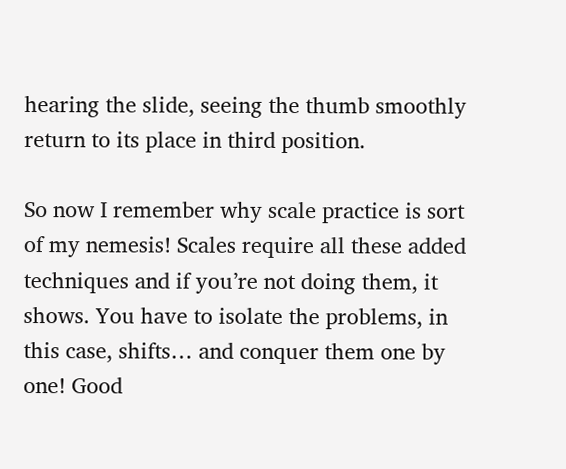hearing the slide, seeing the thumb smoothly return to its place in third position.

So now I remember why scale practice is sort of my nemesis! Scales require all these added techniques and if you’re not doing them, it shows. You have to isolate the problems, in this case, shifts… and conquer them one by one! Good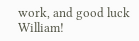work, and good luck William!